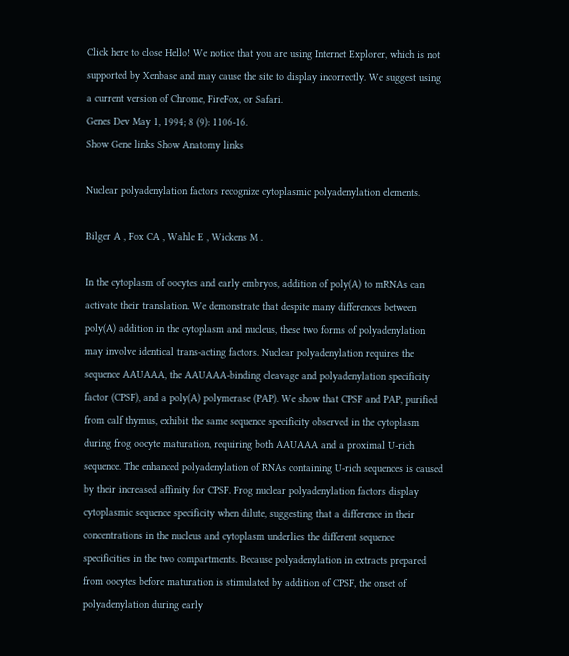Click here to close Hello! We notice that you are using Internet Explorer, which is not supported by Xenbase and may cause the site to display incorrectly. We suggest using a current version of Chrome, FireFox, or Safari.
Genes Dev May 1, 1994; 8 (9): 1106-16.
Show Gene links Show Anatomy links

Nuclear polyadenylation factors recognize cytoplasmic polyadenylation elements.

Bilger A , Fox CA , Wahle E , Wickens M .

In the cytoplasm of oocytes and early embryos, addition of poly(A) to mRNAs can activate their translation. We demonstrate that despite many differences between poly(A) addition in the cytoplasm and nucleus, these two forms of polyadenylation may involve identical trans-acting factors. Nuclear polyadenylation requires the sequence AAUAAA, the AAUAAA-binding cleavage and polyadenylation specificity factor (CPSF), and a poly(A) polymerase (PAP). We show that CPSF and PAP, purified from calf thymus, exhibit the same sequence specificity observed in the cytoplasm during frog oocyte maturation, requiring both AAUAAA and a proximal U-rich sequence. The enhanced polyadenylation of RNAs containing U-rich sequences is caused by their increased affinity for CPSF. Frog nuclear polyadenylation factors display cytoplasmic sequence specificity when dilute, suggesting that a difference in their concentrations in the nucleus and cytoplasm underlies the different sequence specificities in the two compartments. Because polyadenylation in extracts prepared from oocytes before maturation is stimulated by addition of CPSF, the onset of polyadenylation during early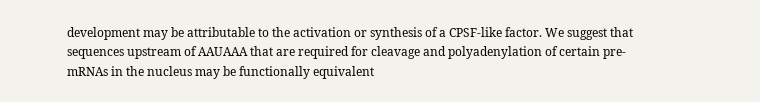development may be attributable to the activation or synthesis of a CPSF-like factor. We suggest that sequences upstream of AAUAAA that are required for cleavage and polyadenylation of certain pre-mRNAs in the nucleus may be functionally equivalent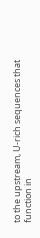to the upstream, U-rich sequences that function in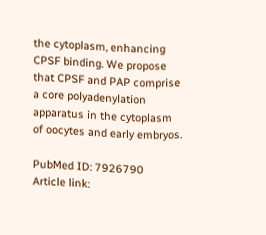the cytoplasm, enhancing CPSF binding. We propose that CPSF and PAP comprise a core polyadenylation apparatus in the cytoplasm of oocytes and early embryos.

PubMed ID: 7926790
Article link: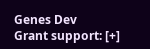Genes Dev
Grant support: [+]